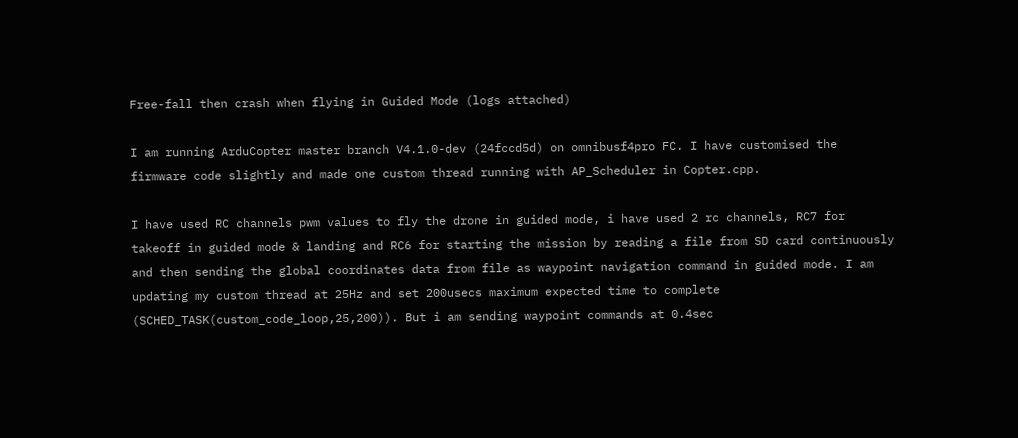Free-fall then crash when flying in Guided Mode (logs attached)

I am running ArduCopter master branch V4.1.0-dev (24fccd5d) on omnibusf4pro FC. I have customised the firmware code slightly and made one custom thread running with AP_Scheduler in Copter.cpp.

I have used RC channels pwm values to fly the drone in guided mode, i have used 2 rc channels, RC7 for takeoff in guided mode & landing and RC6 for starting the mission by reading a file from SD card continuously and then sending the global coordinates data from file as waypoint navigation command in guided mode. I am updating my custom thread at 25Hz and set 200usecs maximum expected time to complete (SCHED_TASK(custom_code_loop,25,200)). But i am sending waypoint commands at 0.4sec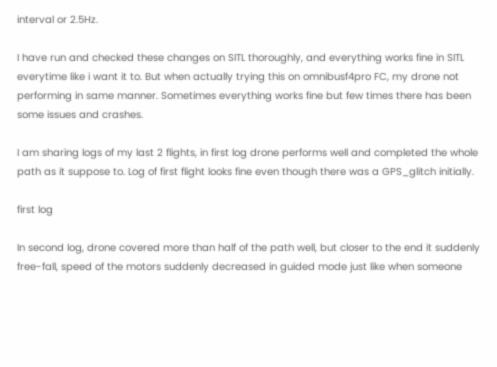interval or 2.5Hz.

I have run and checked these changes on SITL thoroughly, and everything works fine in SITL everytime like i want it to. But when actually trying this on omnibusf4pro FC, my drone not performing in same manner. Sometimes everything works fine but few times there has been some issues and crashes.

I am sharing logs of my last 2 flights, in first log drone performs well and completed the whole path as it suppose to. Log of first flight looks fine even though there was a GPS_glitch initially.

first log

In second log, drone covered more than half of the path well, but closer to the end it suddenly free-fall, speed of the motors suddenly decreased in guided mode just like when someone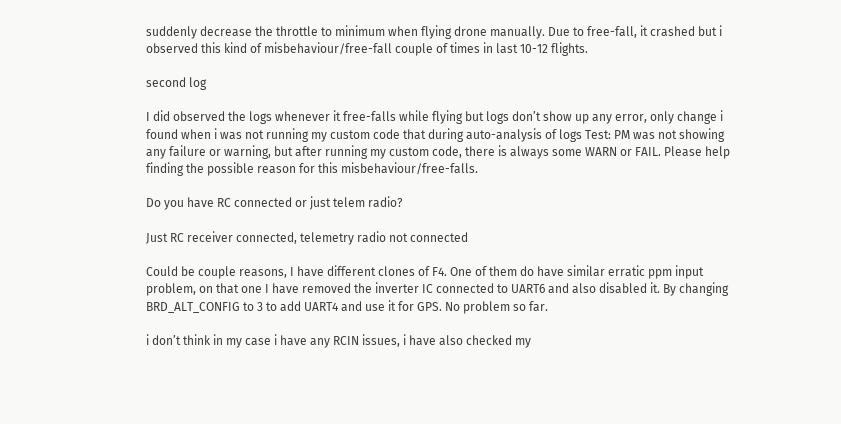suddenly decrease the throttle to minimum when flying drone manually. Due to free-fall, it crashed but i observed this kind of misbehaviour/free-fall couple of times in last 10-12 flights.

second log

I did observed the logs whenever it free-falls while flying but logs don’t show up any error, only change i found when i was not running my custom code that during auto-analysis of logs Test: PM was not showing any failure or warning, but after running my custom code, there is always some WARN or FAIL. Please help finding the possible reason for this misbehaviour/free-falls.

Do you have RC connected or just telem radio?

Just RC receiver connected, telemetry radio not connected

Could be couple reasons, I have different clones of F4. One of them do have similar erratic ppm input problem, on that one I have removed the inverter IC connected to UART6 and also disabled it. By changing BRD_ALT_CONFIG to 3 to add UART4 and use it for GPS. No problem so far.

i don’t think in my case i have any RCIN issues, i have also checked my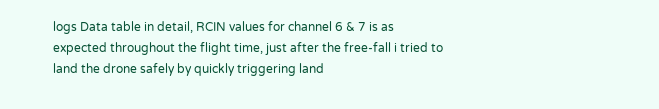logs Data table in detail, RCIN values for channel 6 & 7 is as expected throughout the flight time, just after the free-fall i tried to land the drone safely by quickly triggering land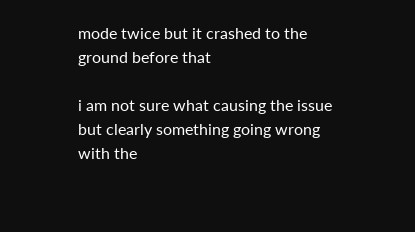mode twice but it crashed to the ground before that

i am not sure what causing the issue but clearly something going wrong with the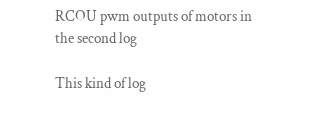RCOU pwm outputs of motors in the second log

This kind of log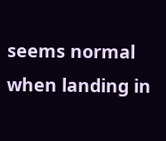seems normal when landing in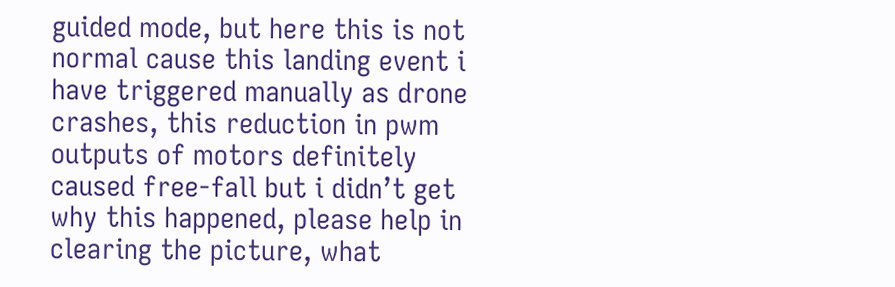guided mode, but here this is not normal cause this landing event i have triggered manually as drone crashes, this reduction in pwm outputs of motors definitely caused free-fall but i didn’t get why this happened, please help in clearing the picture, what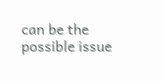can be the possible issue